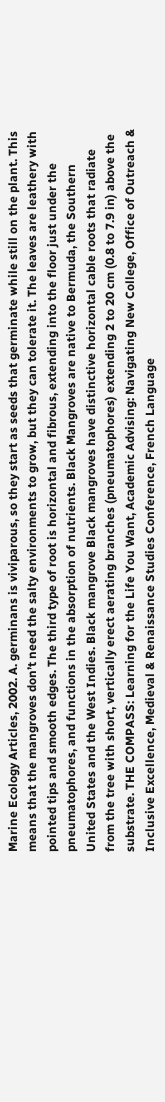Marine Ecology Articles, 2002. A. germinans is viviparous, so they start as seeds that germinate while still on the plant. This means that the mangroves don’t need the salty environments to grow, but they can tolerate it. The leaves are leathery with pointed tips and smooth edges. The third type of root is horizontal and fibrous, extending into the floor just under the pneumatophores, and functions in the absorption of nutrients. Black Mangroves are native to Bermuda, the Southern United States and the West Indies. Black mangrove Black mangroves have distinctive horizontal cable roots that radiate from the tree with short, vertically erect aerating branches (pneumatophores) extending 2 to 20 cm (0.8 to 7.9 in) above the substrate. THE COMPASS: Learning for the Life You Want, Academic Advising: Navigating New College, Office of Outreach & Inclusive Excellence, Medieval & Renaissance Studies Conference, French Language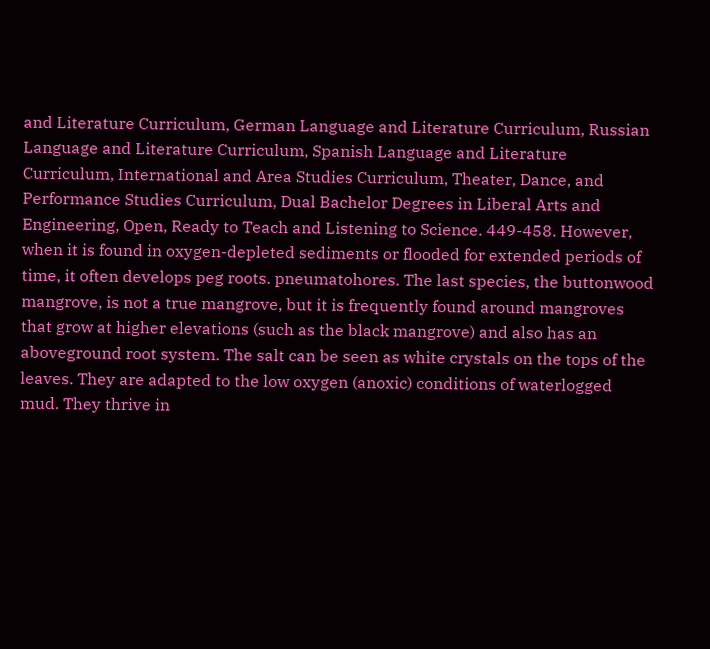and Literature Curriculum, German Language and Literature Curriculum, Russian Language and Literature Curriculum, Spanish Language and Literature Curriculum, International and Area Studies Curriculum, Theater, Dance, and Performance Studies Curriculum, Dual Bachelor Degrees in Liberal Arts and Engineering, Open, Ready to Teach and Listening to Science. 449-458. However, when it is found in oxygen-depleted sediments or flooded for extended periods of time, it often develops peg roots. pneumatohores. The last species, the buttonwood mangrove, is not a true mangrove, but it is frequently found around mangroves that grow at higher elevations (such as the black mangrove) and also has an aboveground root system. The salt can be seen as white crystals on the tops of the leaves. They are adapted to the low oxygen (anoxic) conditions of waterlogged mud. They thrive in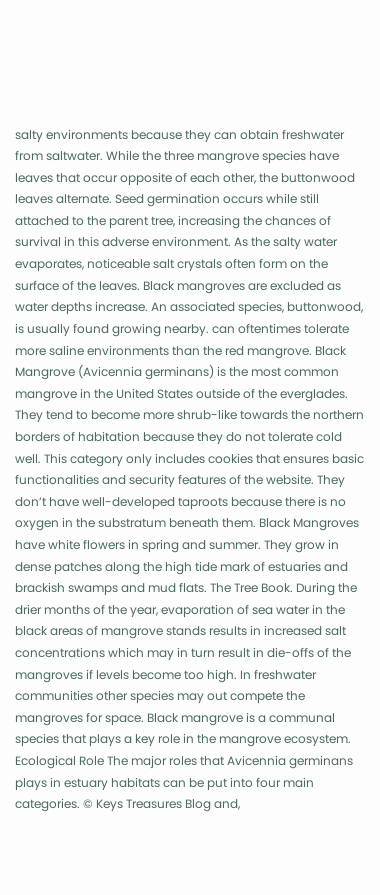salty environments because they can obtain freshwater from saltwater. While the three mangrove species have leaves that occur opposite of each other, the buttonwood leaves alternate. Seed germination occurs while still attached to the parent tree, increasing the chances of survival in this adverse environment. As the salty water evaporates, noticeable salt crystals often form on the surface of the leaves. Black mangroves are excluded as water depths increase. An associated species, buttonwood, is usually found growing nearby. can oftentimes tolerate more saline environments than the red mangrove. Black Mangrove (Avicennia germinans) is the most common mangrove in the United States outside of the everglades. They tend to become more shrub-like towards the northern borders of habitation because they do not tolerate cold well. This category only includes cookies that ensures basic functionalities and security features of the website. They don’t have well-developed taproots because there is no oxygen in the substratum beneath them. Black Mangroves have white flowers in spring and summer. They grow in dense patches along the high tide mark of estuaries and brackish swamps and mud flats. The Tree Book. During the drier months of the year, evaporation of sea water in the black areas of mangrove stands results in increased salt concentrations which may in turn result in die-offs of the mangroves if levels become too high. In freshwater communities other species may out compete the mangroves for space. Black mangrove is a communal species that plays a key role in the mangrove ecosystem. Ecological Role The major roles that Avicennia germinans plays in estuary habitats can be put into four main categories. © Keys Treasures Blog and,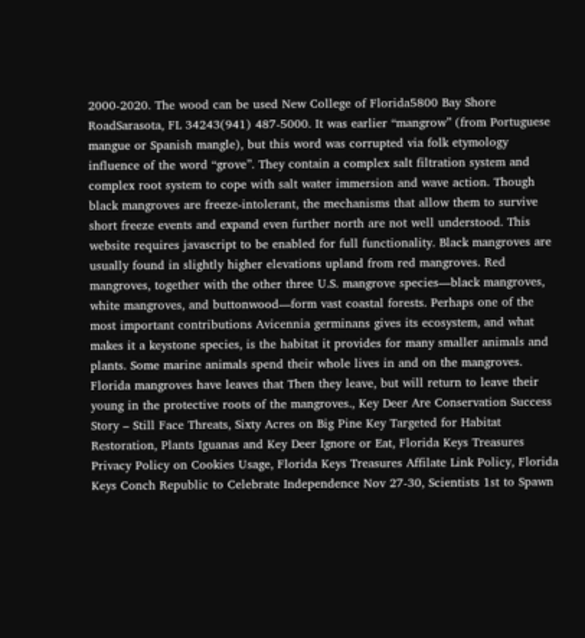2000-2020. The wood can be used New College of Florida5800 Bay Shore RoadSarasota, FL 34243(941) 487-5000. It was earlier “mangrow” (from Portuguese mangue or Spanish mangle), but this word was corrupted via folk etymology influence of the word “grove”. They contain a complex salt filtration system and complex root system to cope with salt water immersion and wave action. Though black mangroves are freeze-intolerant, the mechanisms that allow them to survive short freeze events and expand even further north are not well understood. This website requires javascript to be enabled for full functionality. Black mangroves are usually found in slightly higher elevations upland from red mangroves. Red mangroves, together with the other three U.S. mangrove species—black mangroves, white mangroves, and buttonwood—form vast coastal forests. Perhaps one of the most important contributions Avicennia germinans gives its ecosystem, and what makes it a keystone species, is the habitat it provides for many smaller animals and plants. Some marine animals spend their whole lives in and on the mangroves. Florida mangroves have leaves that Then they leave, but will return to leave their young in the protective roots of the mangroves., Key Deer Are Conservation Success Story – Still Face Threats, Sixty Acres on Big Pine Key Targeted for Habitat Restoration, Plants Iguanas and Key Deer Ignore or Eat, Florida Keys Treasures Privacy Policy on Cookies Usage, Florida Keys Treasures Affilate Link Policy, Florida Keys Conch Republic to Celebrate Independence Nov 27-30, Scientists 1st to Spawn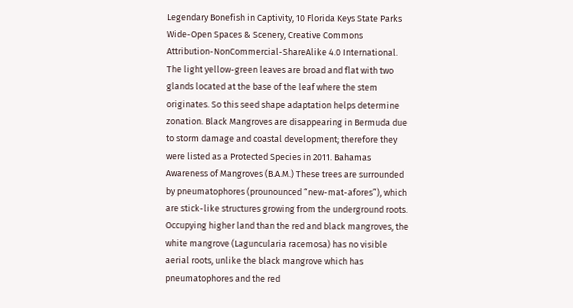Legendary Bonefish in Captivity, 10 Florida Keys State Parks Wide-Open Spaces & Scenery, Creative Commons Attribution-NonCommercial-ShareAlike 4.0 International. The light yellow-green leaves are broad and flat with two glands located at the base of the leaf where the stem originates. So this seed shape adaptation helps determine zonation. Black Mangroves are disappearing in Bermuda due to storm damage and coastal development; therefore they were listed as a Protected Species in 2011. Bahamas Awareness of Mangroves (B.A.M.) These trees are surrounded by pneumatophores (prounounced “new-mat-afores”), which are stick-like structures growing from the underground roots. Occupying higher land than the red and black mangroves, the white mangrove (Laguncularia racemosa) has no visible aerial roots, unlike the black mangrove which has pneumatophores and the red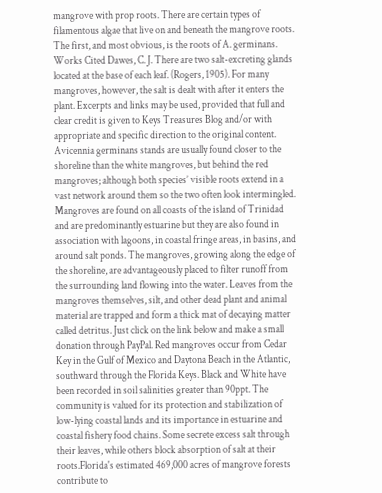mangrove with prop roots. There are certain types of filamentous algae that live on and beneath the mangrove roots. The first, and most obvious, is the roots of A. germinans. Works Cited Dawes, C. J. There are two salt-excreting glands located at the base of each leaf. (Rogers, 1905). For many mangroves, however, the salt is dealt with after it enters the plant. Excerpts and links may be used, provided that full and clear credit is given to Keys Treasures Blog and/or with appropriate and specific direction to the original content. Avicennia germinans stands are usually found closer to the shoreline than the white mangroves, but behind the red mangroves; although both species’ visible roots extend in a vast network around them so the two often look intermingled. Mangroves are found on all coasts of the island of Trinidad and are predominantly estuarine but they are also found in association with lagoons, in coastal fringe areas, in basins, and around salt ponds. The mangroves, growing along the edge of the shoreline, are advantageously placed to filter runoff from the surrounding land flowing into the water. Leaves from the mangroves themselves, silt, and other dead plant and animal material are trapped and form a thick mat of decaying matter called detritus. Just click on the link below and make a small donation through PayPal. Red mangroves occur from Cedar Key in the Gulf of Mexico and Daytona Beach in the Atlantic, southward through the Florida Keys. Black and White have been recorded in soil salinities greater than 90ppt. The community is valued for its protection and stabilization of low-lying coastal lands and its importance in estuarine and coastal fishery food chains. Some secrete excess salt through their leaves, while others block absorption of salt at their roots.Florida's estimated 469,000 acres of mangrove forests contribute to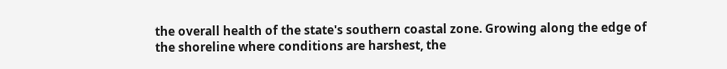the overall health of the state's southern coastal zone. Growing along the edge of the shoreline where conditions are harshest, the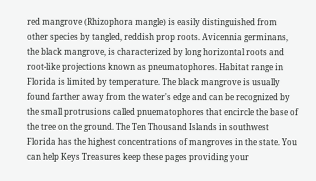red mangrove (Rhizophora mangle) is easily distinguished from other species by tangled, reddish prop roots. Avicennia germinans, the black mangrove, is characterized by long horizontal roots and root-like projections known as pneumatophores. Habitat range in Florida is limited by temperature. The black mangrove is usually found farther away from the water's edge and can be recognized by the small protrusions called pnuematophores that encircle the base of the tree on the ground. The Ten Thousand Islands in southwest Florida has the highest concentrations of mangroves in the state. You can help Keys Treasures keep these pages providing your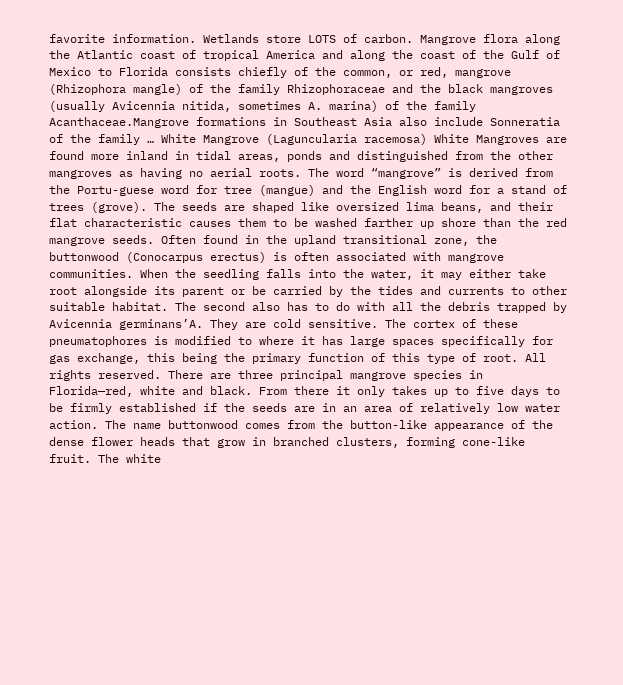favorite information. Wetlands store LOTS of carbon. Mangrove flora along the Atlantic coast of tropical America and along the coast of the Gulf of Mexico to Florida consists chiefly of the common, or red, mangrove (Rhizophora mangle) of the family Rhizophoraceae and the black mangroves (usually Avicennia nitida, sometimes A. marina) of the family Acanthaceae.Mangrove formations in Southeast Asia also include Sonneratia of the family … White Mangrove (Laguncularia racemosa) White Mangroves are found more inland in tidal areas, ponds and distinguished from the other mangroves as having no aerial roots. The word “mangrove” is derived from the Portu-guese word for tree (mangue) and the English word for a stand of trees (grove). The seeds are shaped like oversized lima beans, and their flat characteristic causes them to be washed farther up shore than the red mangrove seeds. Often found in the upland transitional zone, the buttonwood (Conocarpus erectus) is often associated with mangrove communities. When the seedling falls into the water, it may either take root alongside its parent or be carried by the tides and currents to other suitable habitat. The second also has to do with all the debris trapped by Avicennia germinans’A. They are cold sensitive. The cortex of these pneumatophores is modified to where it has large spaces specifically for gas exchange, this being the primary function of this type of root. All rights reserved. There are three principal mangrove species in Florida—red, white and black. From there it only takes up to five days to be firmly established if the seeds are in an area of relatively low water action. The name buttonwood comes from the button-like appearance of the dense flower heads that grow in branched clusters, forming cone-like fruit. The white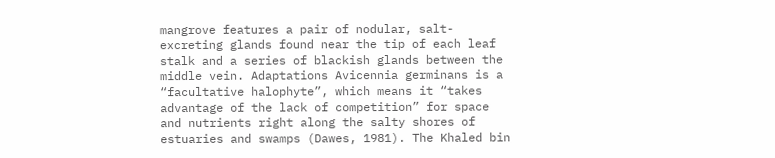mangrove features a pair of nodular, salt-excreting glands found near the tip of each leaf stalk and a series of blackish glands between the middle vein. Adaptations Avicennia germinans is a “facultative halophyte”, which means it “takes advantage of the lack of competition” for space and nutrients right along the salty shores of estuaries and swamps (Dawes, 1981). The Khaled bin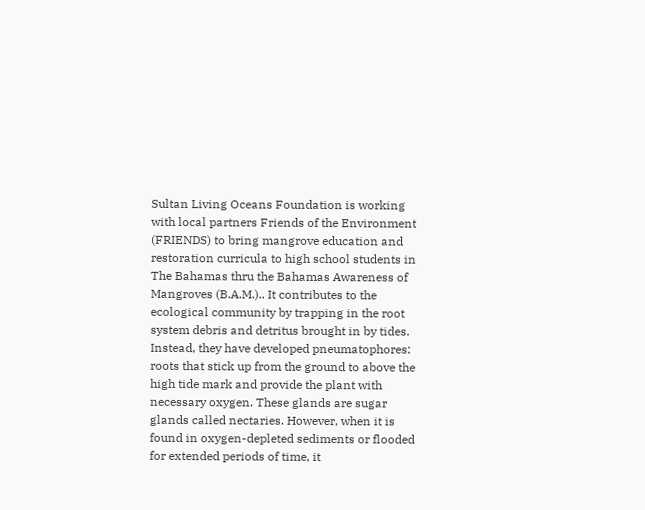Sultan Living Oceans Foundation is working with local partners Friends of the Environment (FRIENDS) to bring mangrove education and restoration curricula to high school students in The Bahamas thru the Bahamas Awareness of Mangroves (B.A.M.).. It contributes to the ecological community by trapping in the root system debris and detritus brought in by tides. Instead, they have developed pneumatophores: roots that stick up from the ground to above the high tide mark and provide the plant with necessary oxygen. These glands are sugar glands called nectaries. However, when it is found in oxygen-depleted sediments or flooded for extended periods of time, it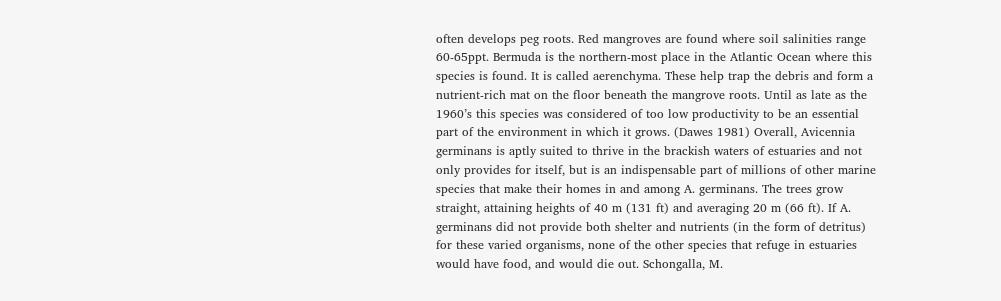often develops peg roots. Red mangroves are found where soil salinities range 60-65ppt. Bermuda is the northern-most place in the Atlantic Ocean where this species is found. It is called aerenchyma. These help trap the debris and form a nutrient-rich mat on the floor beneath the mangrove roots. Until as late as the 1960’s this species was considered of too low productivity to be an essential part of the environment in which it grows. (Dawes 1981) Overall, Avicennia germinans is aptly suited to thrive in the brackish waters of estuaries and not only provides for itself, but is an indispensable part of millions of other marine species that make their homes in and among A. germinans. The trees grow straight, attaining heights of 40 m (131 ft) and averaging 20 m (66 ft). If A. germinans did not provide both shelter and nutrients (in the form of detritus) for these varied organisms, none of the other species that refuge in estuaries would have food, and would die out. Schongalla, M.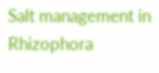Salt management in Rhizophora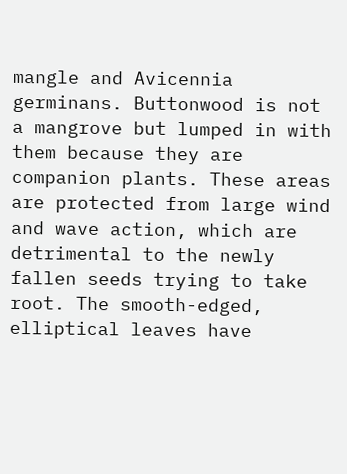mangle and Avicennia germinans. Buttonwood is not a mangrove but lumped in with them because they are companion plants. These areas are protected from large wind and wave action, which are detrimental to the newly fallen seeds trying to take root. The smooth-edged, elliptical leaves have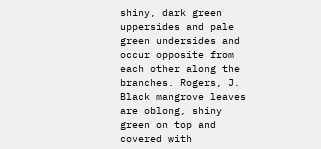shiny, dark green uppersides and pale green undersides and occur opposite from each other along the branches. Rogers, J. Black mangrove leaves are oblong, shiny green on top and covered with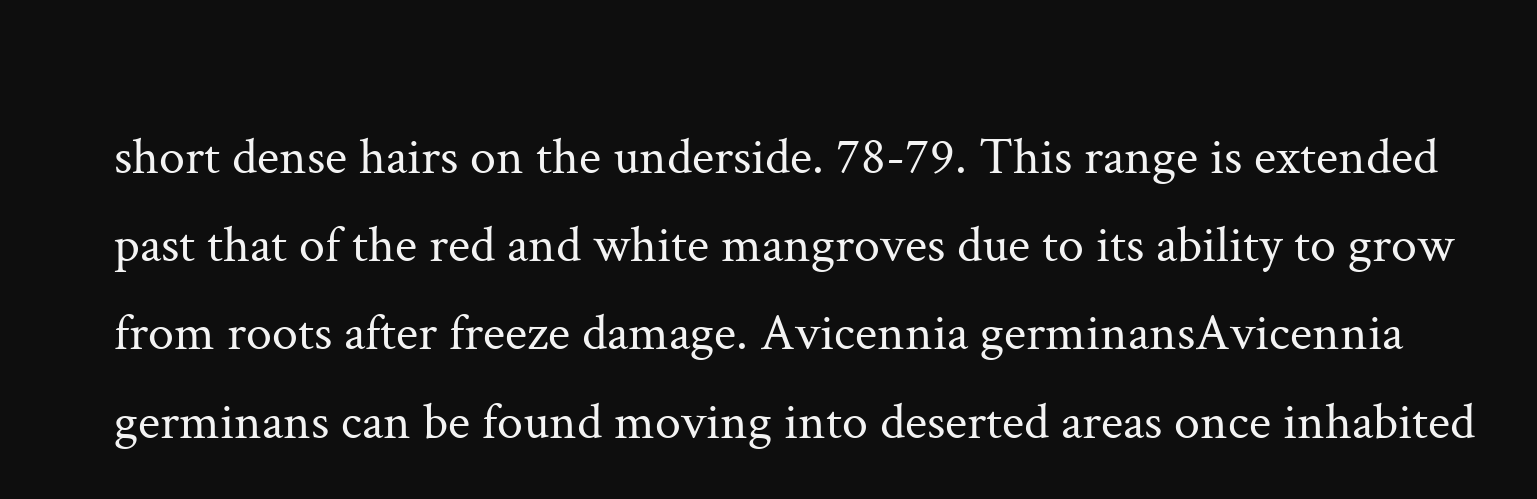short dense hairs on the underside. 78-79. This range is extended past that of the red and white mangroves due to its ability to grow from roots after freeze damage. Avicennia germinansAvicennia germinans can be found moving into deserted areas once inhabited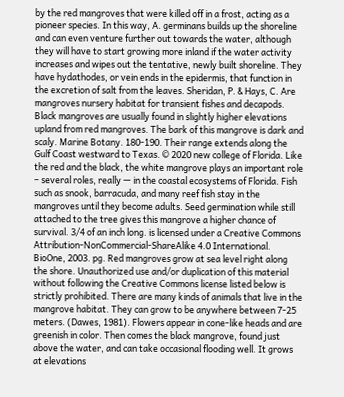by the red mangroves that were killed off in a frost, acting as a pioneer species. In this way, A. germinans builds up the shoreline and can even venture further out towards the water, although they will have to start growing more inland if the water activity increases and wipes out the tentative, newly built shoreline. They have hydathodes, or vein ends in the epidermis, that function in the excretion of salt from the leaves. Sheridan, P. & Hays, C. Are mangroves nursery habitat for transient fishes and decapods. Black mangroves are usually found in slightly higher elevations upland from red mangroves. The bark of this mangrove is dark and scaly. Marine Botany. 180-190. Their range extends along the Gulf Coast westward to Texas. © 2020 new college of Florida. Like the red and the black, the white mangrove plays an important role – several roles, really — in the coastal ecosystems of Florida. Fish such as snook, barracuda, and many reef fish stay in the mangroves until they become adults. Seed germination while still attached to the tree gives this mangrove a higher chance of survival. 3/4 of an inch long. is licensed under a Creative Commons Attribution-NonCommercial-ShareAlike 4.0 International. BioOne, 2003. pg. Red mangroves grow at sea level right along the shore. Unauthorized use and/or duplication of this material without following the Creative Commons license listed below is strictly prohibited. There are many kinds of animals that live in the mangrove habitat. They can grow to be anywhere between 7-25 meters. (Dawes, 1981). Flowers appear in cone-like heads and are greenish in color. Then comes the black mangrove, found just above the water, and can take occasional flooding well. It grows at elevations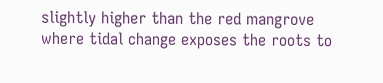slightly higher than the red mangrove where tidal change exposes the roots to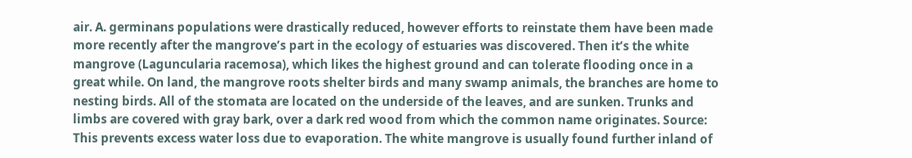air. A. germinans populations were drastically reduced, however efforts to reinstate them have been made more recently after the mangrove’s part in the ecology of estuaries was discovered. Then it’s the white mangrove (Laguncularia racemosa), which likes the highest ground and can tolerate flooding once in a great while. On land, the mangrove roots shelter birds and many swamp animals, the branches are home to nesting birds. All of the stomata are located on the underside of the leaves, and are sunken. Trunks and limbs are covered with gray bark, over a dark red wood from which the common name originates. Source: This prevents excess water loss due to evaporation. The white mangrove is usually found further inland of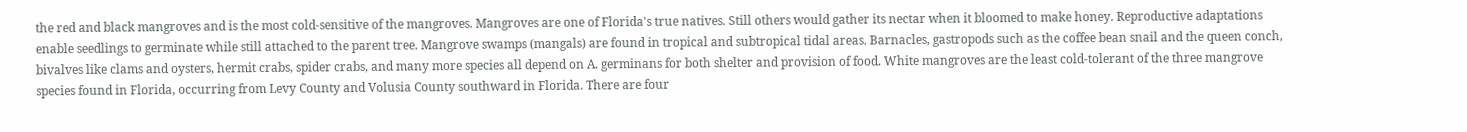the red and black mangroves and is the most cold-sensitive of the mangroves. Mangroves are one of Florida's true natives. Still others would gather its nectar when it bloomed to make honey. Reproductive adaptations enable seedlings to germinate while still attached to the parent tree. Mangrove swamps (mangals) are found in tropical and subtropical tidal areas. Barnacles, gastropods such as the coffee bean snail and the queen conch, bivalves like clams and oysters, hermit crabs, spider crabs, and many more species all depend on A. germinans for both shelter and provision of food. White mangroves are the least cold-tolerant of the three mangrove species found in Florida, occurring from Levy County and Volusia County southward in Florida. There are four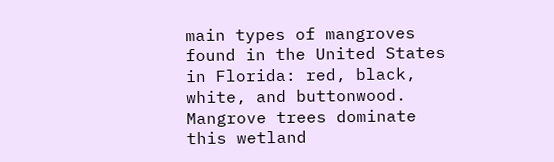main types of mangroves found in the United States in Florida: red, black, white, and buttonwood. Mangrove trees dominate this wetland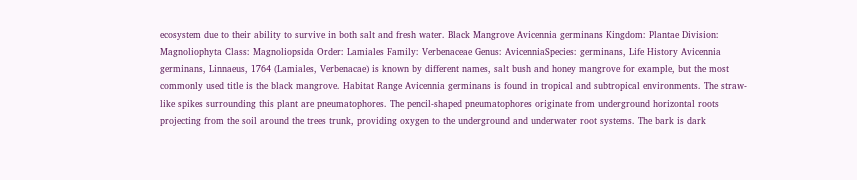ecosystem due to their ability to survive in both salt and fresh water. Black Mangrove Avicennia germinans Kingdom: Plantae Division: Magnoliophyta Class: Magnoliopsida Order: Lamiales Family: Verbenaceae Genus: AvicenniaSpecies: germinans, Life History Avicennia germinans, Linnaeus, 1764 (Lamiales, Verbenacae) is known by different names, salt bush and honey mangrove for example, but the most commonly used title is the black mangrove. Habitat Range Avicennia germinans is found in tropical and subtropical environments. The straw-like spikes surrounding this plant are pneumatophores. The pencil-shaped pneumatophores originate from underground horizontal roots projecting from the soil around the trees trunk, providing oxygen to the underground and underwater root systems. The bark is dark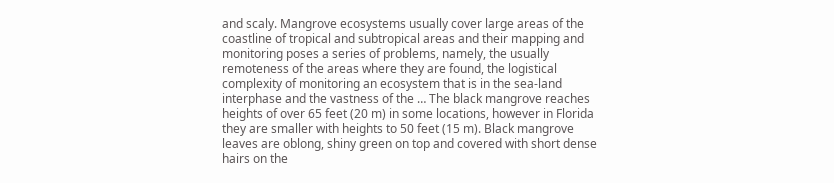and scaly. Mangrove ecosystems usually cover large areas of the coastline of tropical and subtropical areas and their mapping and monitoring poses a series of problems, namely, the usually remoteness of the areas where they are found, the logistical complexity of monitoring an ecosystem that is in the sea-land interphase and the vastness of the … The black mangrove reaches heights of over 65 feet (20 m) in some locations, however in Florida they are smaller with heights to 50 feet (15 m). Black mangrove leaves are oblong, shiny green on top and covered with short dense hairs on the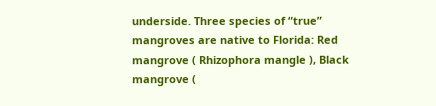underside. Three species of “true” mangroves are native to Florida: Red mangrove ( Rhizophora mangle ), Black mangrove (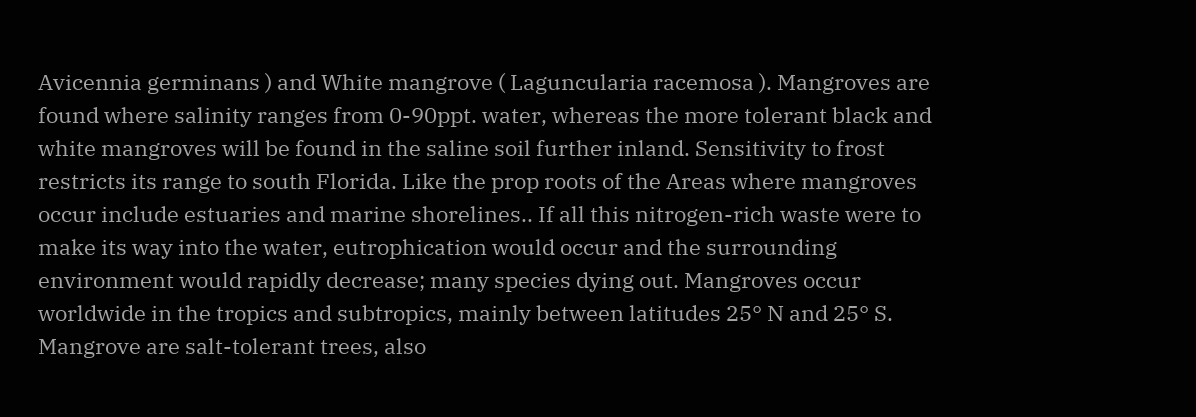Avicennia germinans ) and White mangrove ( Laguncularia racemosa ). Mangroves are found where salinity ranges from 0-90ppt. water, whereas the more tolerant black and white mangroves will be found in the saline soil further inland. Sensitivity to frost restricts its range to south Florida. Like the prop roots of the Areas where mangroves occur include estuaries and marine shorelines.. If all this nitrogen-rich waste were to make its way into the water, eutrophication would occur and the surrounding environment would rapidly decrease; many species dying out. Mangroves occur worldwide in the tropics and subtropics, mainly between latitudes 25° N and 25° S. Mangrove are salt-tolerant trees, also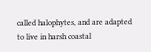called halophytes, and are adapted to live in harsh coastal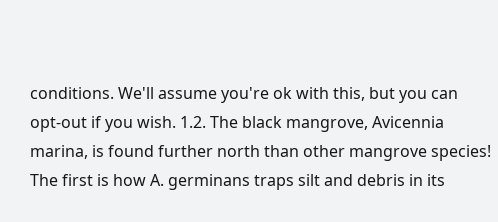conditions. We'll assume you're ok with this, but you can opt-out if you wish. 1.2. The black mangrove, Avicennia marina, is found further north than other mangrove species! The first is how A. germinans traps silt and debris in its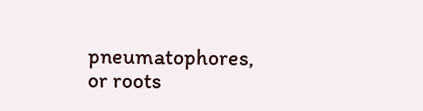pneumatophores, or roots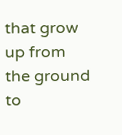that grow up from the ground to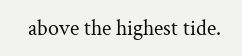above the highest tide.